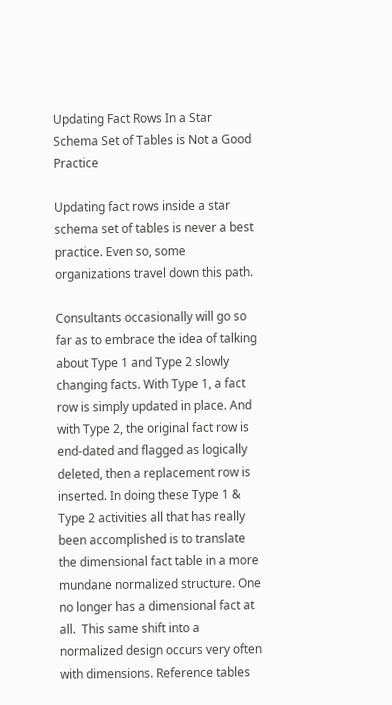Updating Fact Rows In a Star Schema Set of Tables is Not a Good Practice

Updating fact rows inside a star schema set of tables is never a best practice. Even so, some organizations travel down this path.

Consultants occasionally will go so far as to embrace the idea of talking about Type 1 and Type 2 slowly changing facts. With Type 1, a fact row is simply updated in place. And with Type 2, the original fact row is end-dated and flagged as logically deleted, then a replacement row is inserted. In doing these Type 1 & Type 2 activities all that has really been accomplished is to translate the dimensional fact table in a more mundane normalized structure. One no longer has a dimensional fact at all.  This same shift into a normalized design occurs very often with dimensions. Reference tables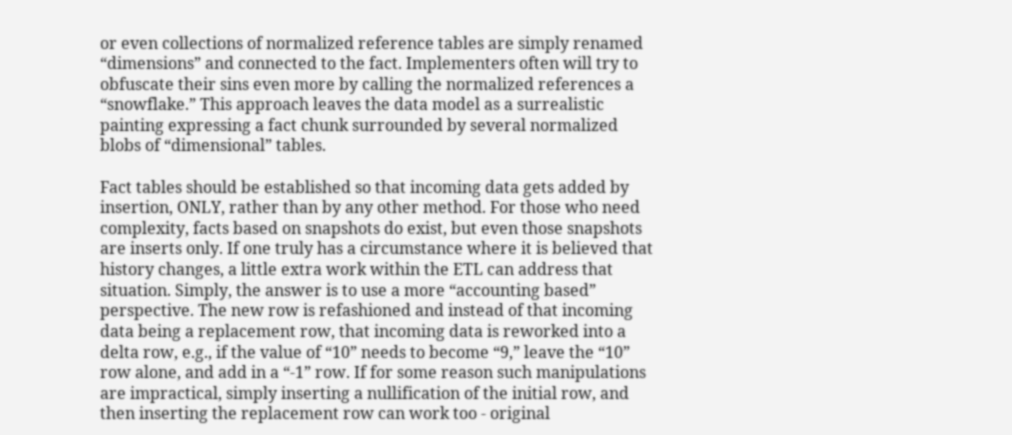or even collections of normalized reference tables are simply renamed “dimensions” and connected to the fact. Implementers often will try to obfuscate their sins even more by calling the normalized references a “snowflake.” This approach leaves the data model as a surrealistic painting expressing a fact chunk surrounded by several normalized blobs of “dimensional” tables.

Fact tables should be established so that incoming data gets added by insertion, ONLY, rather than by any other method. For those who need complexity, facts based on snapshots do exist, but even those snapshots are inserts only. If one truly has a circumstance where it is believed that history changes, a little extra work within the ETL can address that situation. Simply, the answer is to use a more “accounting based” perspective. The new row is refashioned and instead of that incoming data being a replacement row, that incoming data is reworked into a delta row, e.g., if the value of “10” needs to become “9,” leave the “10” row alone, and add in a “-1” row. If for some reason such manipulations are impractical, simply inserting a nullification of the initial row, and then inserting the replacement row can work too - original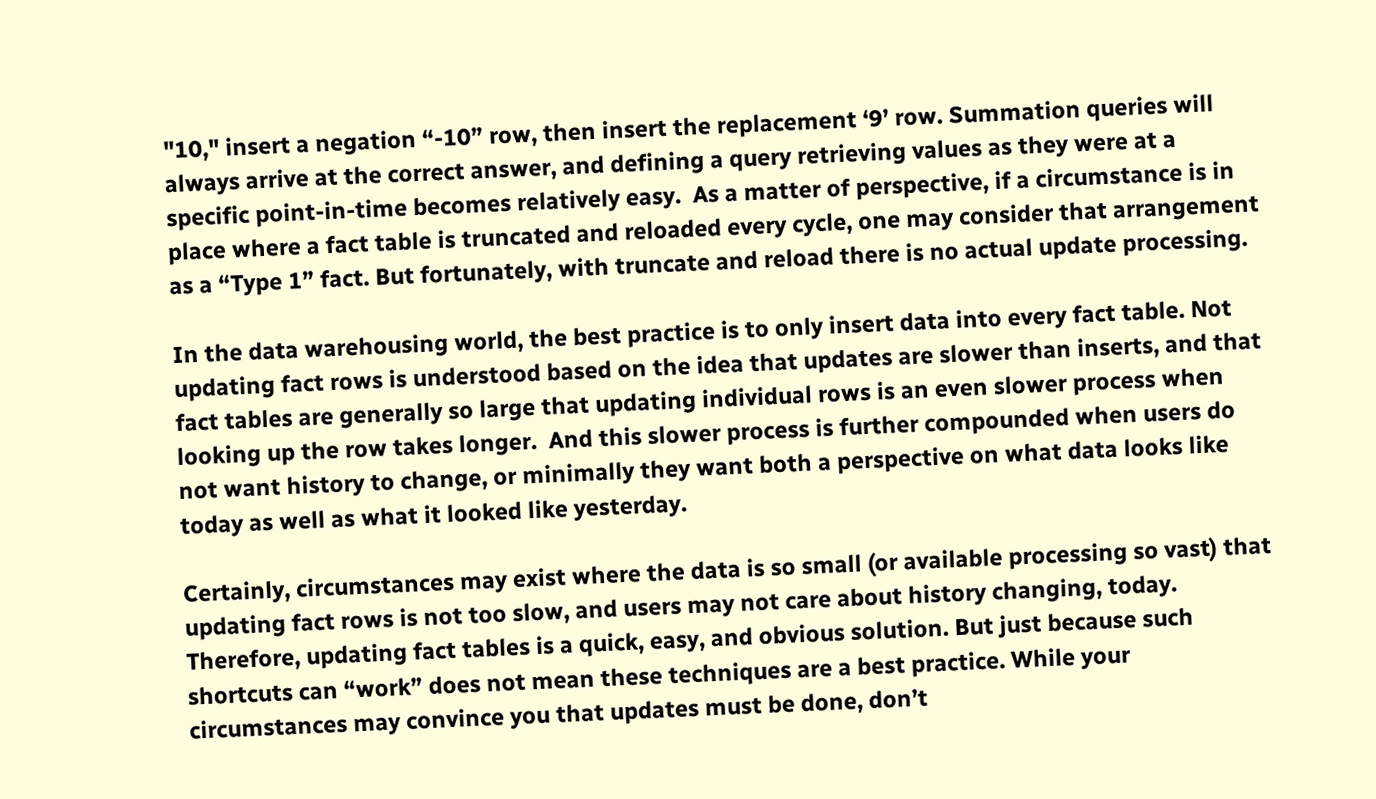"10," insert a negation “-10” row, then insert the replacement ‘9’ row. Summation queries will always arrive at the correct answer, and defining a query retrieving values as they were at a specific point-in-time becomes relatively easy.  As a matter of perspective, if a circumstance is in place where a fact table is truncated and reloaded every cycle, one may consider that arrangement as a “Type 1” fact. But fortunately, with truncate and reload there is no actual update processing.

In the data warehousing world, the best practice is to only insert data into every fact table. Not updating fact rows is understood based on the idea that updates are slower than inserts, and that fact tables are generally so large that updating individual rows is an even slower process when looking up the row takes longer.  And this slower process is further compounded when users do not want history to change, or minimally they want both a perspective on what data looks like today as well as what it looked like yesterday.

Certainly, circumstances may exist where the data is so small (or available processing so vast) that updating fact rows is not too slow, and users may not care about history changing, today. Therefore, updating fact tables is a quick, easy, and obvious solution. But just because such shortcuts can “work” does not mean these techniques are a best practice. While your circumstances may convince you that updates must be done, don’t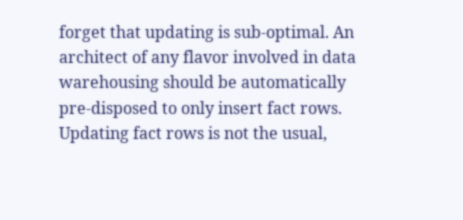forget that updating is sub-optimal. An architect of any flavor involved in data warehousing should be automatically pre-disposed to only insert fact rows. Updating fact rows is not the usual,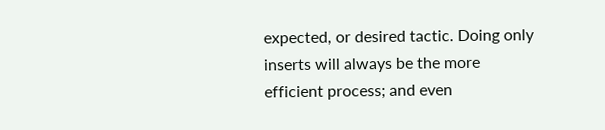expected, or desired tactic. Doing only inserts will always be the more efficient process; and even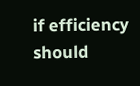if efficiency should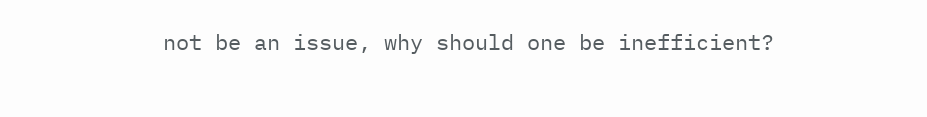not be an issue, why should one be inefficient?